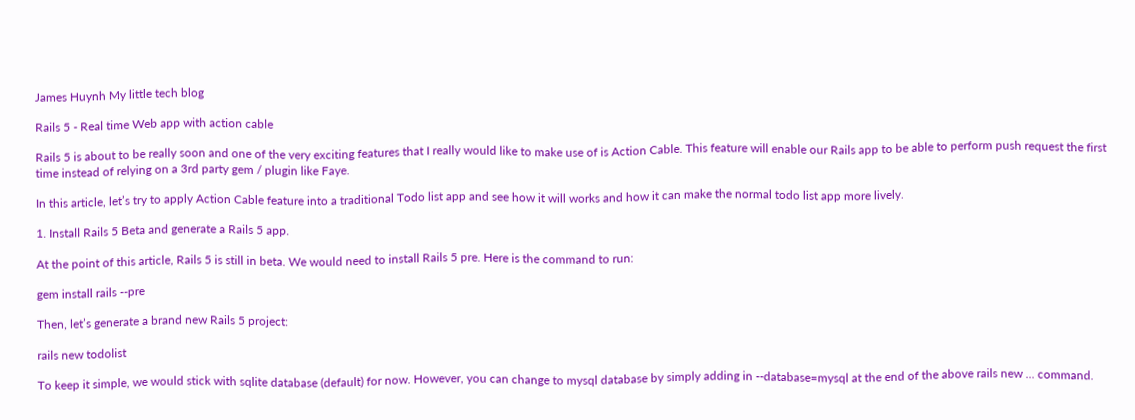James Huynh My little tech blog

Rails 5 - Real time Web app with action cable

Rails 5 is about to be really soon and one of the very exciting features that I really would like to make use of is Action Cable. This feature will enable our Rails app to be able to perform push request the first time instead of relying on a 3rd party gem / plugin like Faye.

In this article, let’s try to apply Action Cable feature into a traditional Todo list app and see how it will works and how it can make the normal todo list app more lively.

1. Install Rails 5 Beta and generate a Rails 5 app.

At the point of this article, Rails 5 is still in beta. We would need to install Rails 5 pre. Here is the command to run:

gem install rails --pre

Then, let’s generate a brand new Rails 5 project:

rails new todolist

To keep it simple, we would stick with sqlite database (default) for now. However, you can change to mysql database by simply adding in --database=mysql at the end of the above rails new ... command.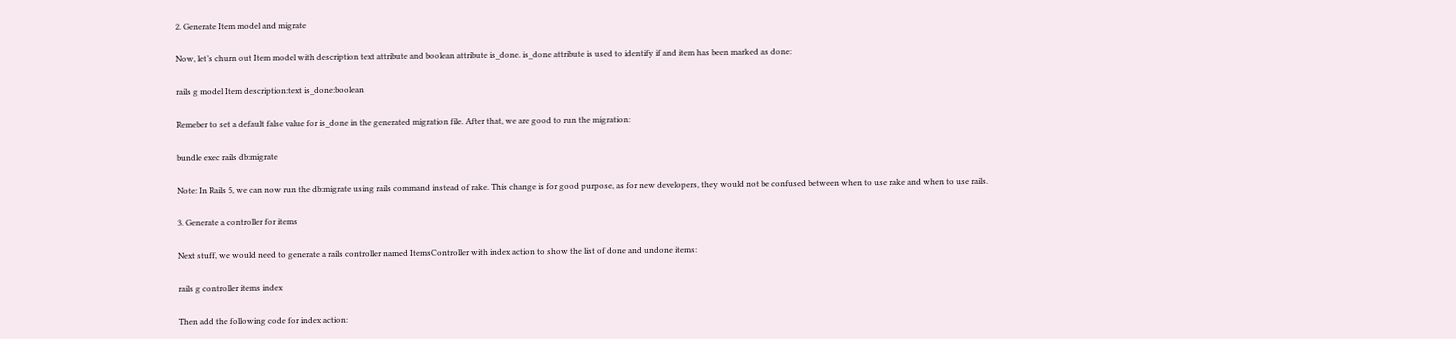2. Generate Item model and migrate

Now, let’s churn out Item model with description text attribute and boolean attribute is_done. is_done attribute is used to identify if and item has been marked as done:

rails g model Item description:text is_done:boolean

Remeber to set a default false value for is_done in the generated migration file. After that, we are good to run the migration:

bundle exec rails db:migrate

Note: In Rails 5, we can now run the db:migrate using rails command instead of rake. This change is for good purpose, as for new developers, they would not be confused between when to use rake and when to use rails.

3. Generate a controller for items

Next stuff, we would need to generate a rails controller named ItemsController with index action to show the list of done and undone items:

rails g controller items index

Then add the following code for index action: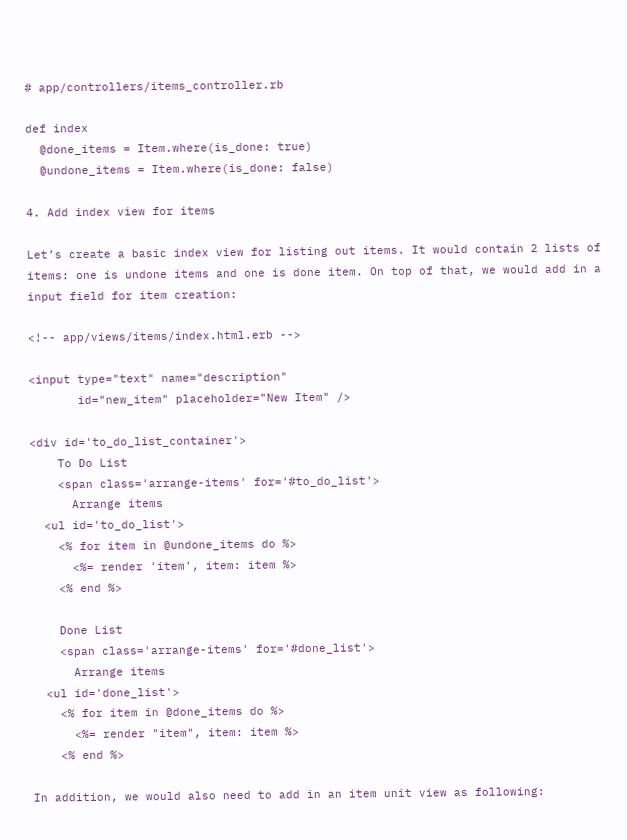# app/controllers/items_controller.rb

def index
  @done_items = Item.where(is_done: true)
  @undone_items = Item.where(is_done: false)

4. Add index view for items

Let’s create a basic index view for listing out items. It would contain 2 lists of items: one is undone items and one is done item. On top of that, we would add in a input field for item creation:

<!-- app/views/items/index.html.erb -->

<input type="text" name="description"
       id="new_item" placeholder="New Item" />

<div id='to_do_list_container'>
    To Do List
    <span class='arrange-items' for='#to_do_list'>
      Arrange items
  <ul id='to_do_list'>
    <% for item in @undone_items do %>
      <%= render 'item', item: item %>
    <% end %>

    Done List
    <span class='arrange-items' for='#done_list'>
      Arrange items
  <ul id='done_list'>
    <% for item in @done_items do %>
      <%= render "item", item: item %>
    <% end %>

In addition, we would also need to add in an item unit view as following: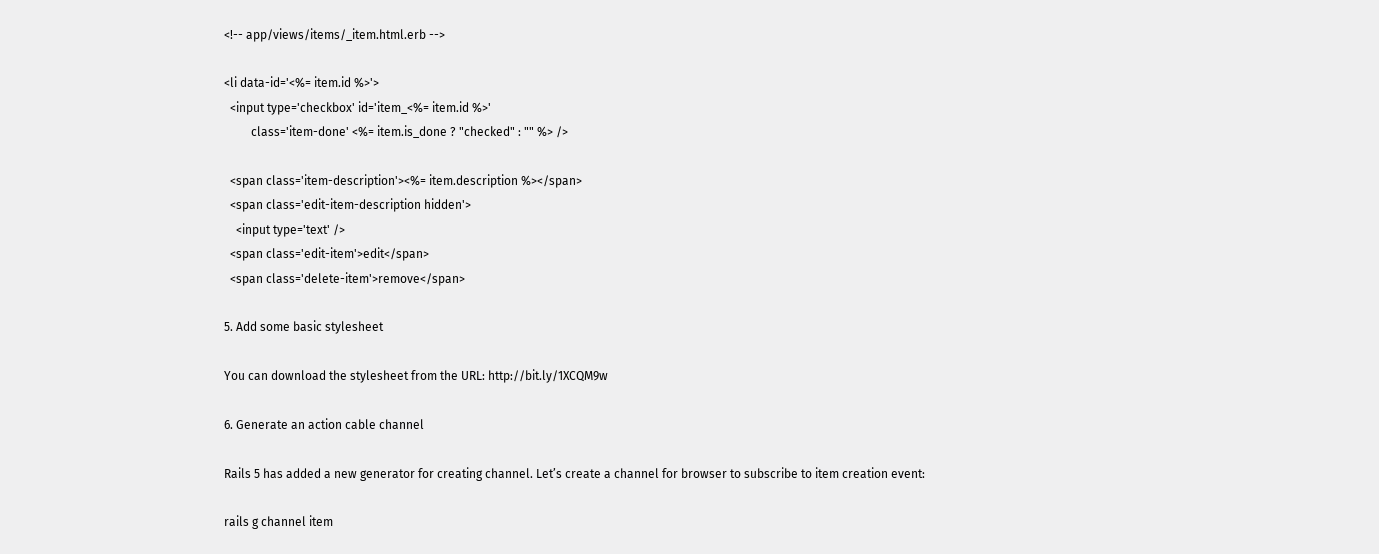<!-- app/views/items/_item.html.erb -->

<li data-id='<%= item.id %>'>
  <input type='checkbox' id='item_<%= item.id %>'
         class='item-done' <%= item.is_done ? "checked" : "" %> />

  <span class='item-description'><%= item.description %></span>
  <span class='edit-item-description hidden'>
    <input type='text' />
  <span class='edit-item'>edit</span>
  <span class='delete-item'>remove</span>

5. Add some basic stylesheet

You can download the stylesheet from the URL: http://bit.ly/1XCQM9w

6. Generate an action cable channel

Rails 5 has added a new generator for creating channel. Let’s create a channel for browser to subscribe to item creation event:

rails g channel item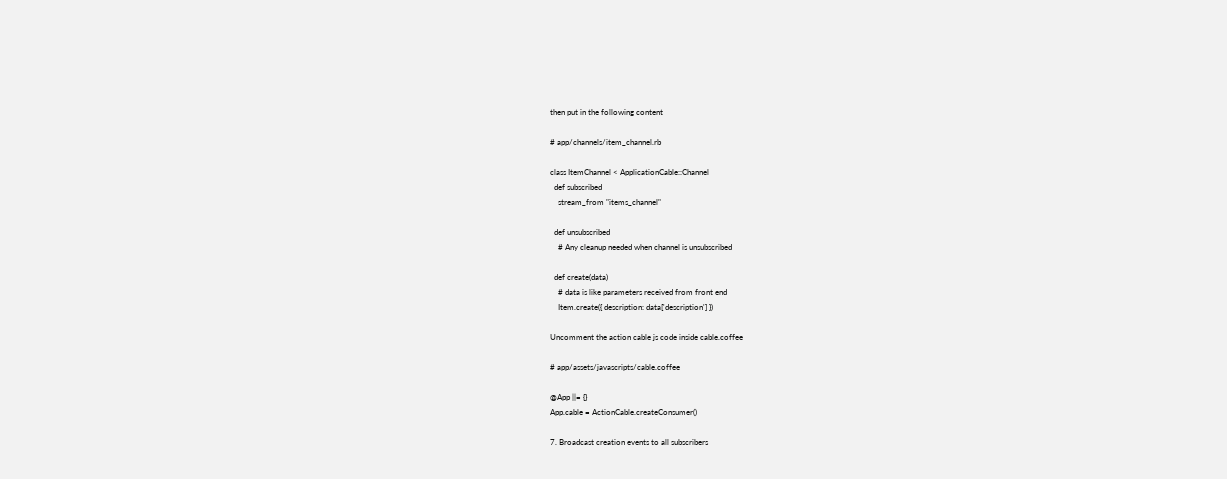then put in the following content

# app/channels/item_channel.rb

class ItemChannel < ApplicationCable::Channel
  def subscribed
    stream_from "items_channel"

  def unsubscribed
    # Any cleanup needed when channel is unsubscribed

  def create(data)
    # data is like parameters received from front end
    Item.create({ description: data['description'] })

Uncomment the action cable js code inside cable.coffee

# app/assets/javascripts/cable.coffee

@App ||= {}
App.cable = ActionCable.createConsumer()

7. Broadcast creation events to all subscribers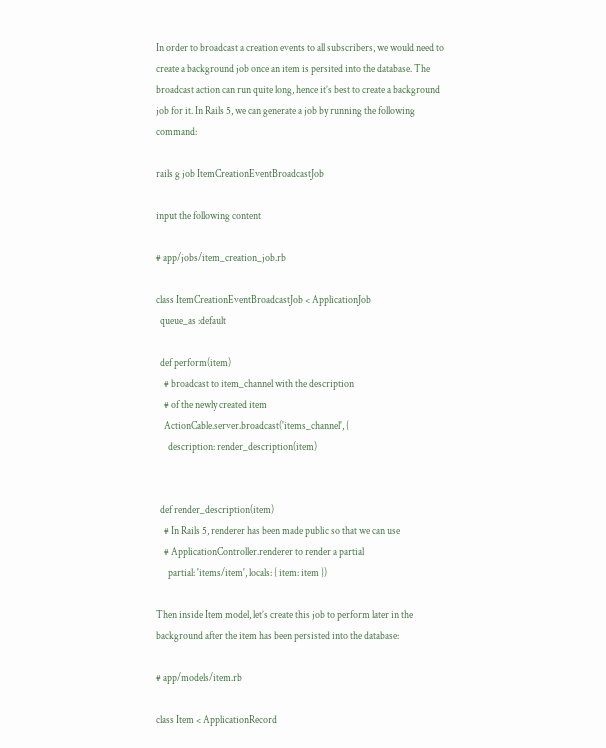In order to broadcast a creation events to all subscribers, we would need to create a background job once an item is persited into the database. The broadcast action can run quite long, hence it’s best to create a background job for it. In Rails 5, we can generate a job by running the following command:

rails g job ItemCreationEventBroadcastJob

input the following content

# app/jobs/item_creation_job.rb

class ItemCreationEventBroadcastJob < ApplicationJob
  queue_as :default

  def perform(item)
    # broadcast to item_channel with the description
    # of the newly created item
    ActionCable.server.broadcast('items_channel', {
      description: render_description(item)


  def render_description(item)
    # In Rails 5, renderer has been made public so that we can use
    # ApplicationController.renderer to render a partial
      partial: 'items/item', locals: { item: item })

Then inside Item model, let’s create this job to perform later in the background after the item has been persisted into the database:

# app/models/item.rb

class Item < ApplicationRecord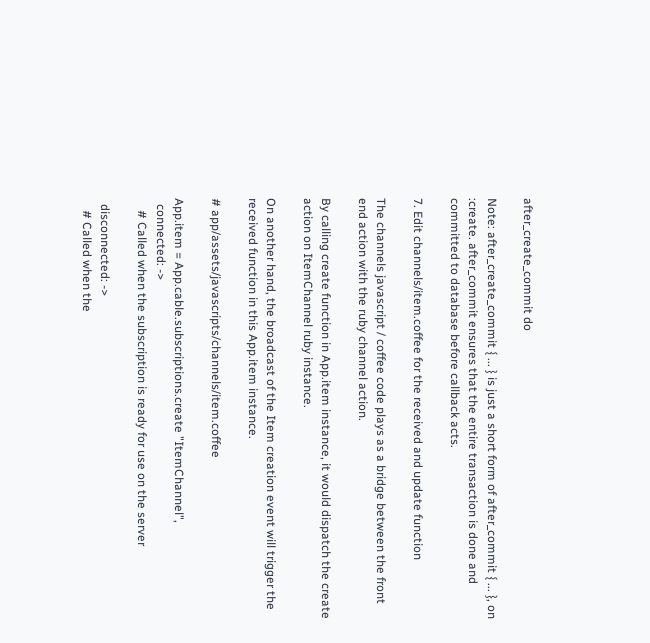after_create_commit do

Note: after_create_commit { ... } is just a short form of after_commit { ... }, on :create. after_commit ensures that the entire transaction is done and committed to database before callback acts.

7. Edit channels/item.coffee for the received and update function

The channels javascript / coffee code plays as a bridge between the front end action with the ruby channel action.

By calling create function in App.item instance, it would dispatch the create action on ItemChannel ruby instance.

On another hand, the broadcast of the Item creation event will trigger the received function in this App.item instance.

# app/assets/javascripts/channels/item.coffee

App.item = App.cable.subscriptions.create "ItemChannel",
  connected: ->
    # Called when the subscription is ready for use on the server

  disconnected: ->
    # Called when the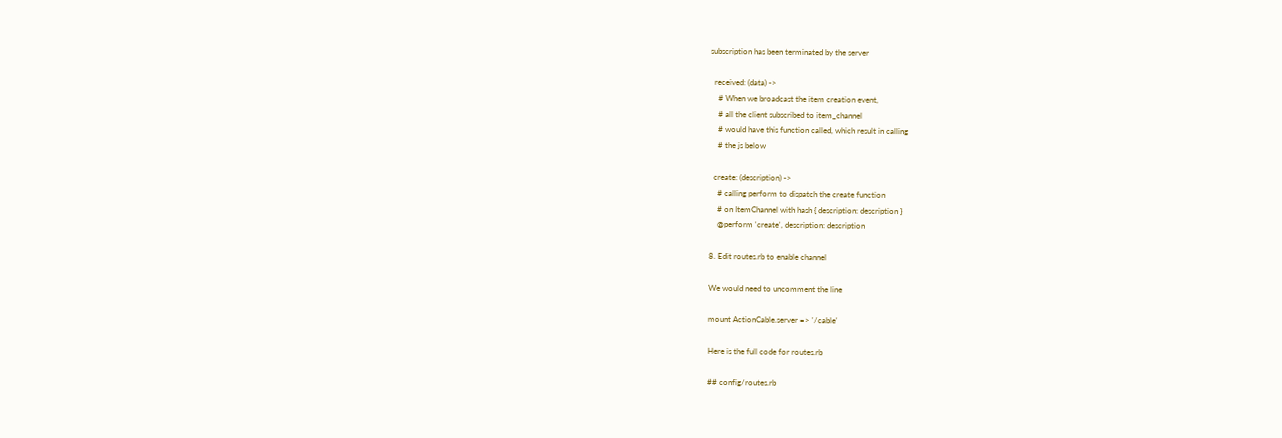subscription has been terminated by the server

  received: (data) ->
    # When we broadcast the item creation event,
    # all the client subscribed to item_channel
    # would have this function called, which result in calling
    # the js below

  create: (description) ->
    # calling perform to dispatch the create function
    # on ItemChannel with hash { description: description }
    @perform 'create', description: description

8. Edit routes.rb to enable channel

We would need to uncomment the line

mount ActionCable.server => '/cable'

Here is the full code for routes.rb

## config/routes.rb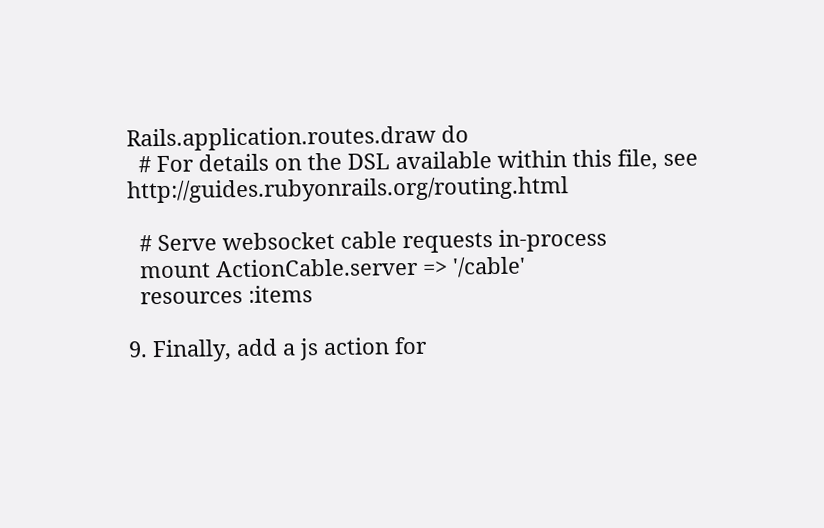Rails.application.routes.draw do
  # For details on the DSL available within this file, see http://guides.rubyonrails.org/routing.html

  # Serve websocket cable requests in-process
  mount ActionCable.server => '/cable'
  resources :items

9. Finally, add a js action for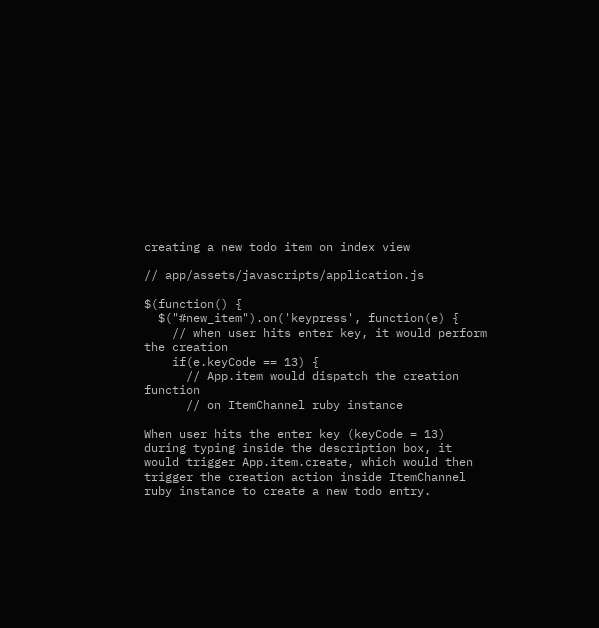creating a new todo item on index view

// app/assets/javascripts/application.js

$(function() {
  $("#new_item").on('keypress', function(e) {
    // when user hits enter key, it would perform the creation
    if(e.keyCode == 13) {
      // App.item would dispatch the creation function
      // on ItemChannel ruby instance

When user hits the enter key (keyCode = 13) during typing inside the description box, it would trigger App.item.create, which would then trigger the creation action inside ItemChannel ruby instance to create a new todo entry.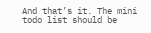And that’s it. The mini todo list should be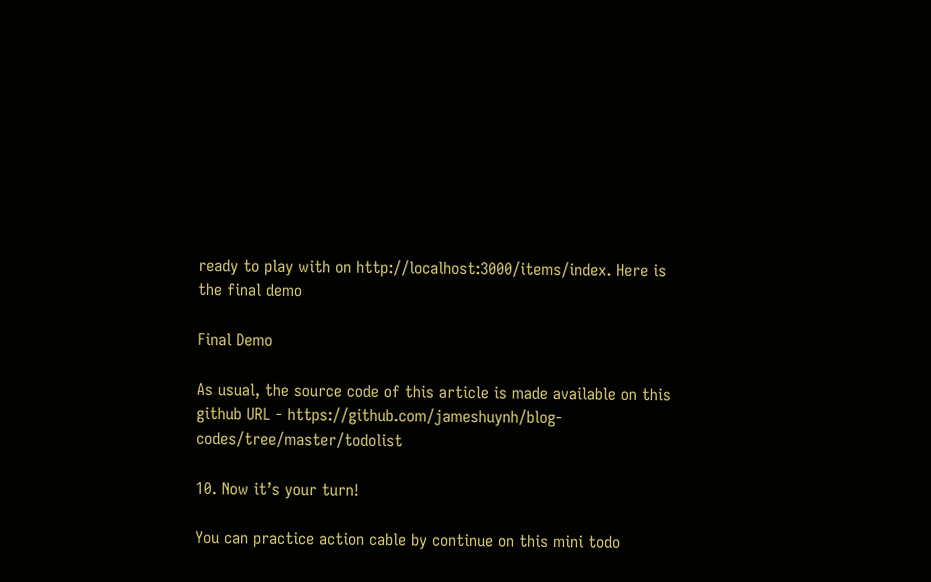ready to play with on http://localhost:3000/items/index. Here is the final demo

Final Demo

As usual, the source code of this article is made available on this github URL - https://github.com/jameshuynh/blog-codes/tree/master/todolist

10. Now it’s your turn!

You can practice action cable by continue on this mini todo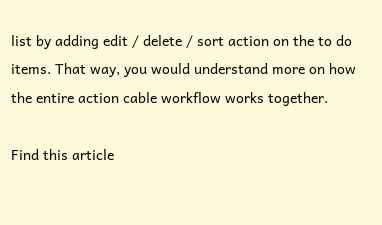list by adding edit / delete / sort action on the to do items. That way, you would understand more on how the entire action cable workflow works together.

Find this article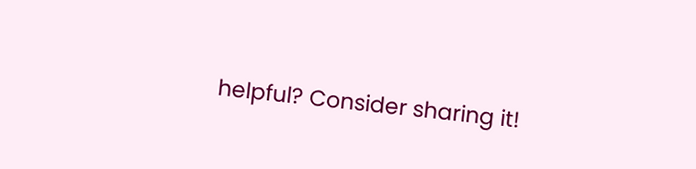helpful? Consider sharing it!